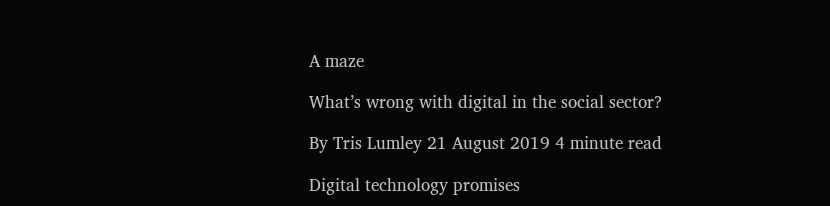A maze

What’s wrong with digital in the social sector?

By Tris Lumley 21 August 2019 4 minute read

Digital technology promises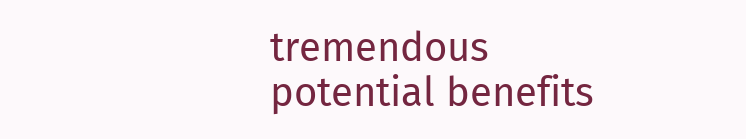tremendous potential benefits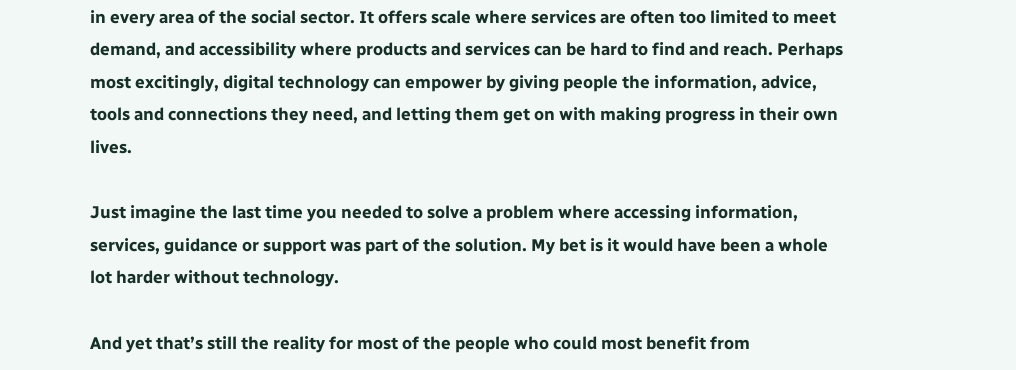in every area of the social sector. It offers scale where services are often too limited to meet demand, and accessibility where products and services can be hard to find and reach. Perhaps most excitingly, digital technology can empower by giving people the information, advice, tools and connections they need, and letting them get on with making progress in their own lives.

Just imagine the last time you needed to solve a problem where accessing information, services, guidance or support was part of the solution. My bet is it would have been a whole lot harder without technology.

And yet that’s still the reality for most of the people who could most benefit from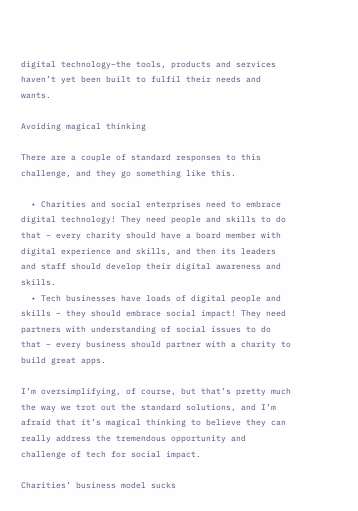digital technology–the tools, products and services haven’t yet been built to fulfil their needs and wants.

Avoiding magical thinking

There are a couple of standard responses to this challenge, and they go something like this.

  • Charities and social enterprises need to embrace digital technology! They need people and skills to do that – every charity should have a board member with digital experience and skills, and then its leaders and staff should develop their digital awareness and skills.
  • Tech businesses have loads of digital people and skills – they should embrace social impact! They need partners with understanding of social issues to do that – every business should partner with a charity to build great apps.

I’m oversimplifying, of course, but that’s pretty much the way we trot out the standard solutions, and I’m afraid that it’s magical thinking to believe they can really address the tremendous opportunity and challenge of tech for social impact.

Charities’ business model sucks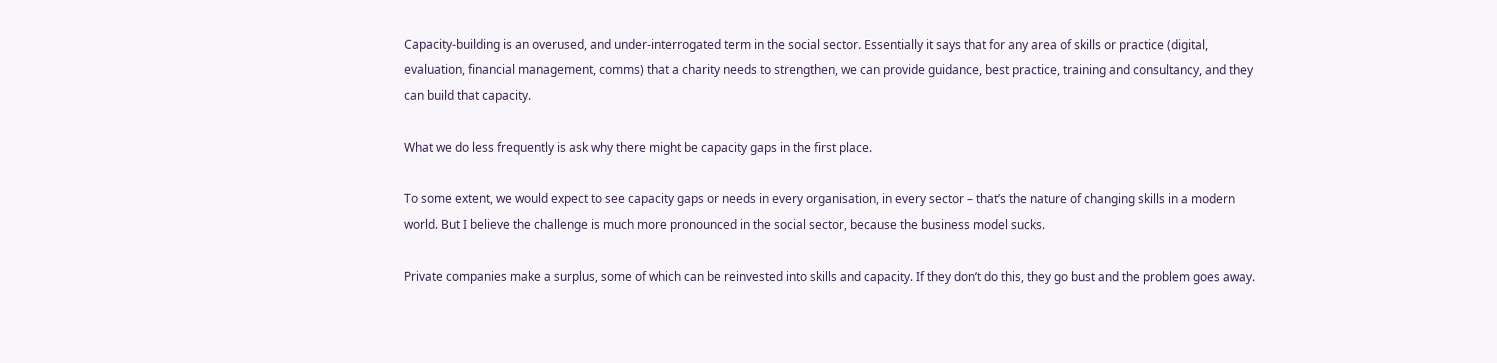Capacity-building is an overused, and under-interrogated term in the social sector. Essentially it says that for any area of skills or practice (digital, evaluation, financial management, comms) that a charity needs to strengthen, we can provide guidance, best practice, training and consultancy, and they can build that capacity.

What we do less frequently is ask why there might be capacity gaps in the first place.

To some extent, we would expect to see capacity gaps or needs in every organisation, in every sector – that’s the nature of changing skills in a modern world. But I believe the challenge is much more pronounced in the social sector, because the business model sucks.

Private companies make a surplus, some of which can be reinvested into skills and capacity. If they don’t do this, they go bust and the problem goes away.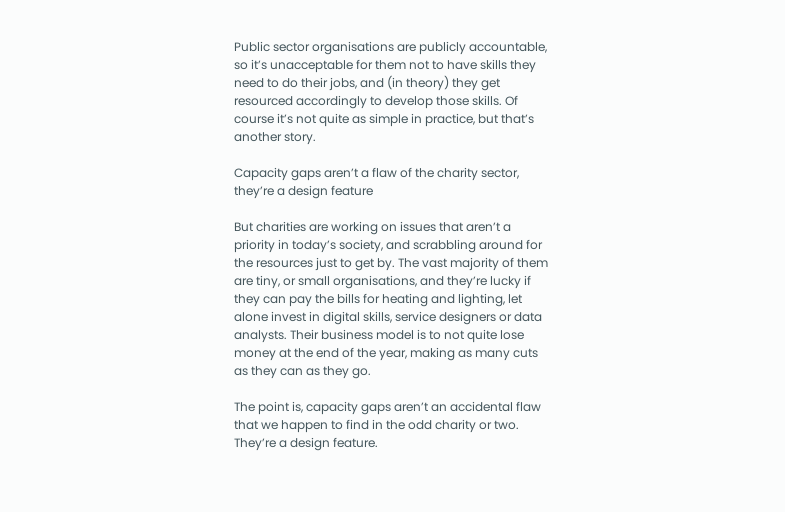Public sector organisations are publicly accountable, so it’s unacceptable for them not to have skills they need to do their jobs, and (in theory) they get resourced accordingly to develop those skills. Of course it’s not quite as simple in practice, but that’s another story.

Capacity gaps aren’t a flaw of the charity sector, they’re a design feature

But charities are working on issues that aren’t a priority in today’s society, and scrabbling around for the resources just to get by. The vast majority of them are tiny, or small organisations, and they’re lucky if they can pay the bills for heating and lighting, let alone invest in digital skills, service designers or data analysts. Their business model is to not quite lose money at the end of the year, making as many cuts as they can as they go.

The point is, capacity gaps aren’t an accidental flaw that we happen to find in the odd charity or two. They’re a design feature.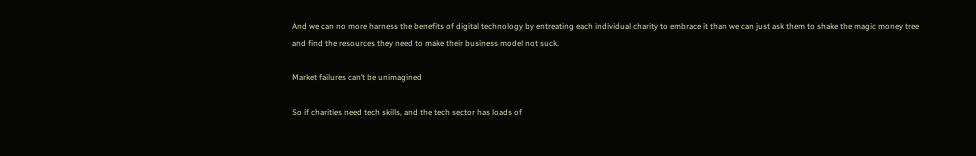And we can no more harness the benefits of digital technology by entreating each individual charity to embrace it than we can just ask them to shake the magic money tree and find the resources they need to make their business model not suck.

Market failures can’t be unimagined

So if charities need tech skills, and the tech sector has loads of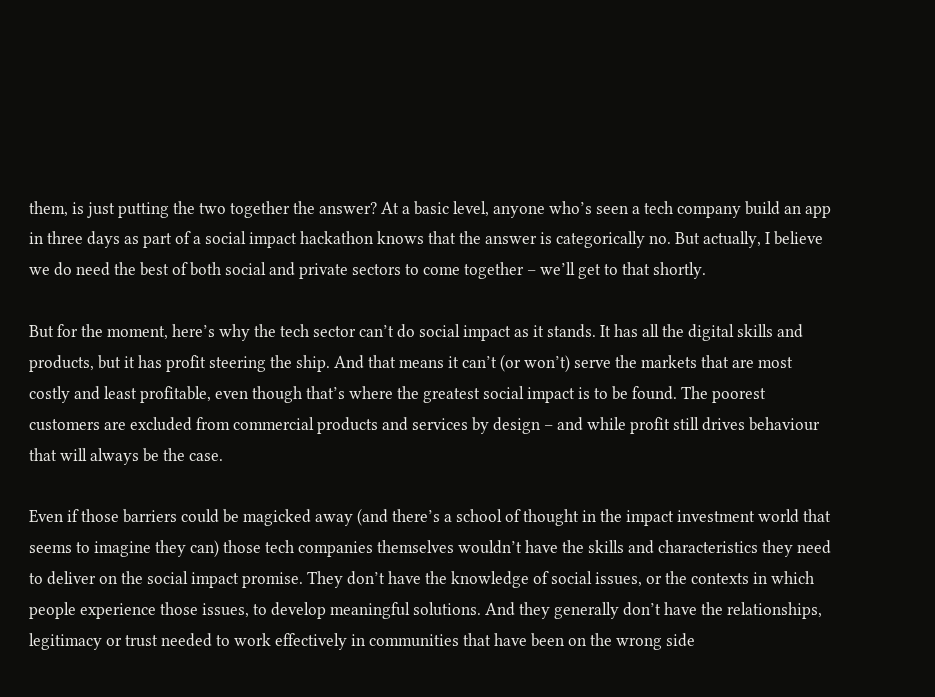them, is just putting the two together the answer? At a basic level, anyone who’s seen a tech company build an app in three days as part of a social impact hackathon knows that the answer is categorically no. But actually, I believe we do need the best of both social and private sectors to come together – we’ll get to that shortly.

But for the moment, here’s why the tech sector can’t do social impact as it stands. It has all the digital skills and products, but it has profit steering the ship. And that means it can’t (or won’t) serve the markets that are most costly and least profitable, even though that’s where the greatest social impact is to be found. The poorest customers are excluded from commercial products and services by design – and while profit still drives behaviour that will always be the case.

Even if those barriers could be magicked away (and there’s a school of thought in the impact investment world that seems to imagine they can) those tech companies themselves wouldn’t have the skills and characteristics they need to deliver on the social impact promise. They don’t have the knowledge of social issues, or the contexts in which people experience those issues, to develop meaningful solutions. And they generally don’t have the relationships, legitimacy or trust needed to work effectively in communities that have been on the wrong side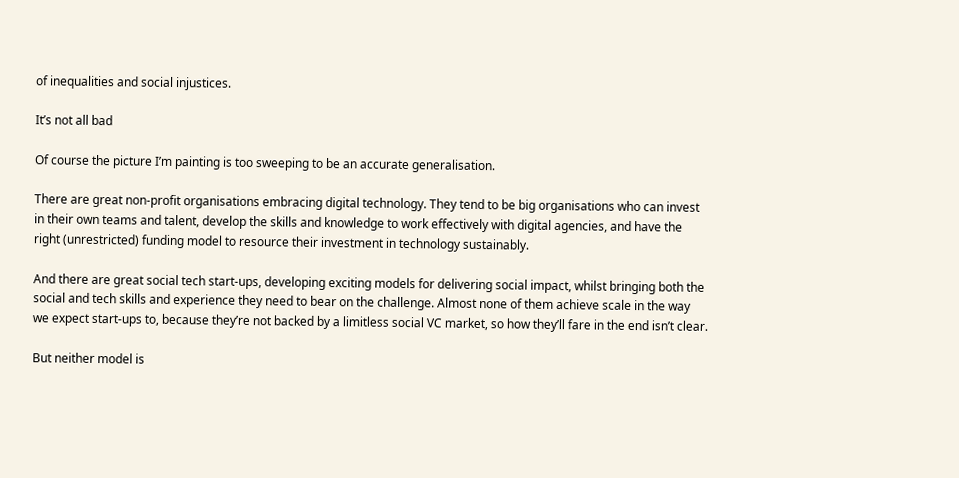of inequalities and social injustices.

It’s not all bad

Of course the picture I’m painting is too sweeping to be an accurate generalisation.

There are great non-profit organisations embracing digital technology. They tend to be big organisations who can invest in their own teams and talent, develop the skills and knowledge to work effectively with digital agencies, and have the right (unrestricted) funding model to resource their investment in technology sustainably.

And there are great social tech start-ups, developing exciting models for delivering social impact, whilst bringing both the social and tech skills and experience they need to bear on the challenge. Almost none of them achieve scale in the way we expect start-ups to, because they’re not backed by a limitless social VC market, so how they’ll fare in the end isn’t clear.

But neither model is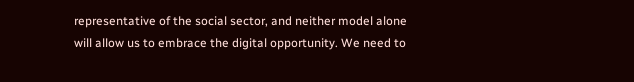representative of the social sector, and neither model alone will allow us to embrace the digital opportunity. We need to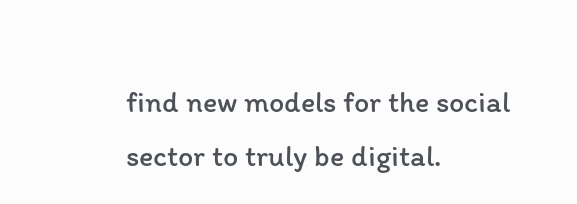find new models for the social sector to truly be digital.